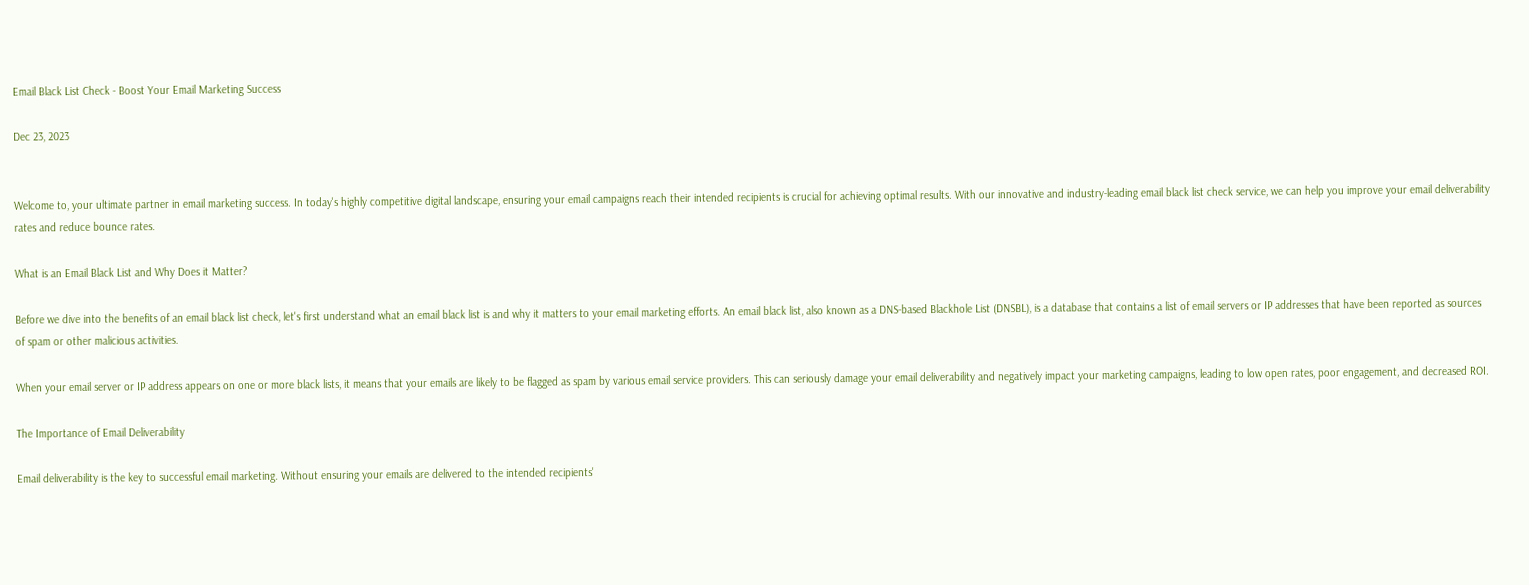Email Black List Check - Boost Your Email Marketing Success

Dec 23, 2023


Welcome to, your ultimate partner in email marketing success. In today's highly competitive digital landscape, ensuring your email campaigns reach their intended recipients is crucial for achieving optimal results. With our innovative and industry-leading email black list check service, we can help you improve your email deliverability rates and reduce bounce rates.

What is an Email Black List and Why Does it Matter?

Before we dive into the benefits of an email black list check, let's first understand what an email black list is and why it matters to your email marketing efforts. An email black list, also known as a DNS-based Blackhole List (DNSBL), is a database that contains a list of email servers or IP addresses that have been reported as sources of spam or other malicious activities.

When your email server or IP address appears on one or more black lists, it means that your emails are likely to be flagged as spam by various email service providers. This can seriously damage your email deliverability and negatively impact your marketing campaigns, leading to low open rates, poor engagement, and decreased ROI.

The Importance of Email Deliverability

Email deliverability is the key to successful email marketing. Without ensuring your emails are delivered to the intended recipients'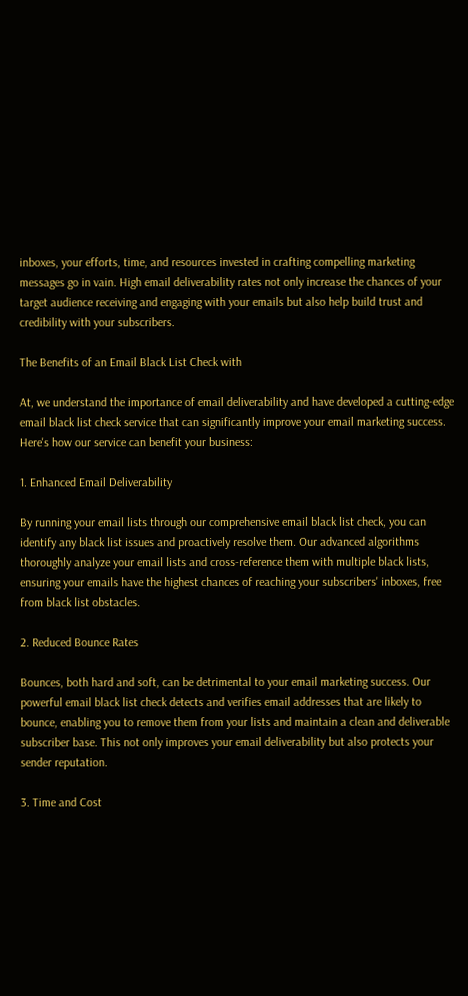inboxes, your efforts, time, and resources invested in crafting compelling marketing messages go in vain. High email deliverability rates not only increase the chances of your target audience receiving and engaging with your emails but also help build trust and credibility with your subscribers.

The Benefits of an Email Black List Check with

At, we understand the importance of email deliverability and have developed a cutting-edge email black list check service that can significantly improve your email marketing success. Here's how our service can benefit your business:

1. Enhanced Email Deliverability

By running your email lists through our comprehensive email black list check, you can identify any black list issues and proactively resolve them. Our advanced algorithms thoroughly analyze your email lists and cross-reference them with multiple black lists, ensuring your emails have the highest chances of reaching your subscribers' inboxes, free from black list obstacles.

2. Reduced Bounce Rates

Bounces, both hard and soft, can be detrimental to your email marketing success. Our powerful email black list check detects and verifies email addresses that are likely to bounce, enabling you to remove them from your lists and maintain a clean and deliverable subscriber base. This not only improves your email deliverability but also protects your sender reputation.

3. Time and Cost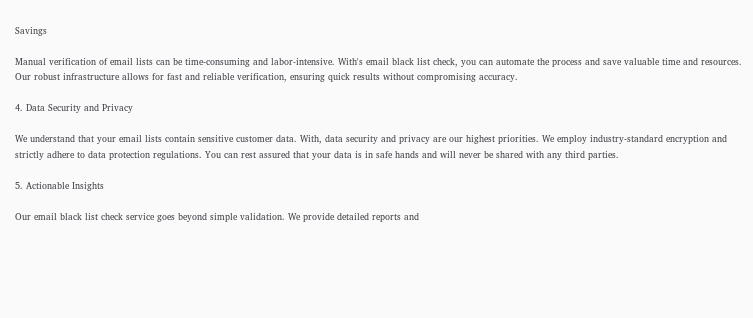Savings

Manual verification of email lists can be time-consuming and labor-intensive. With's email black list check, you can automate the process and save valuable time and resources. Our robust infrastructure allows for fast and reliable verification, ensuring quick results without compromising accuracy.

4. Data Security and Privacy

We understand that your email lists contain sensitive customer data. With, data security and privacy are our highest priorities. We employ industry-standard encryption and strictly adhere to data protection regulations. You can rest assured that your data is in safe hands and will never be shared with any third parties.

5. Actionable Insights

Our email black list check service goes beyond simple validation. We provide detailed reports and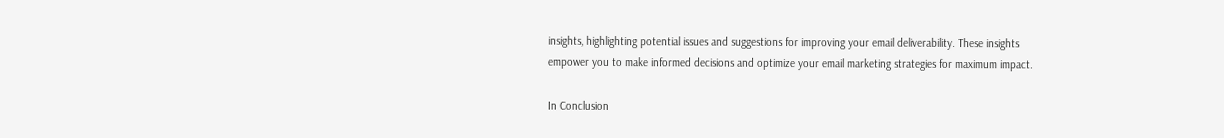insights, highlighting potential issues and suggestions for improving your email deliverability. These insights empower you to make informed decisions and optimize your email marketing strategies for maximum impact.

In Conclusion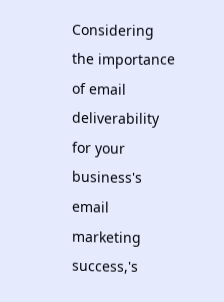Considering the importance of email deliverability for your business's email marketing success,'s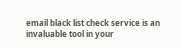email black list check service is an invaluable tool in your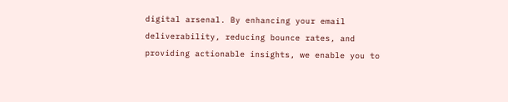digital arsenal. By enhancing your email deliverability, reducing bounce rates, and providing actionable insights, we enable you to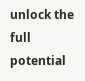unlock the full potential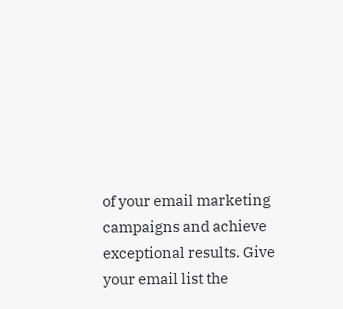of your email marketing campaigns and achieve exceptional results. Give your email list the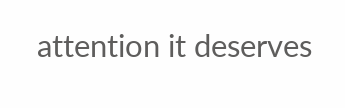attention it deserves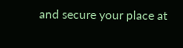and secure your place at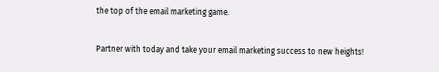the top of the email marketing game.

Partner with today and take your email marketing success to new heights!